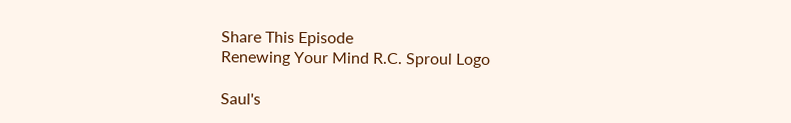Share This Episode
Renewing Your Mind R.C. Sproul Logo

Saul's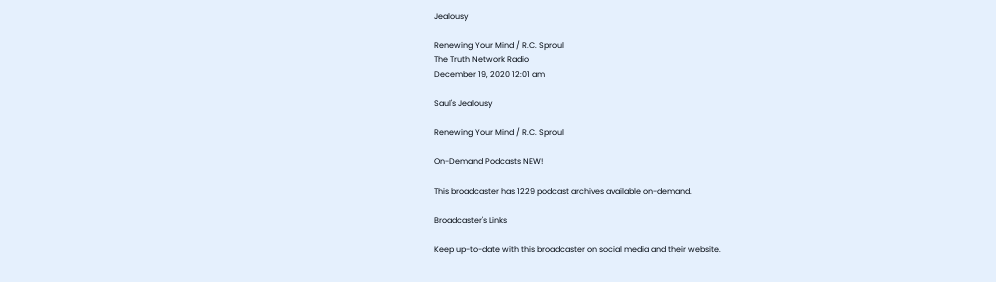Jealousy

Renewing Your Mind / R.C. Sproul
The Truth Network Radio
December 19, 2020 12:01 am

Saul's Jealousy

Renewing Your Mind / R.C. Sproul

On-Demand Podcasts NEW!

This broadcaster has 1229 podcast archives available on-demand.

Broadcaster's Links

Keep up-to-date with this broadcaster on social media and their website.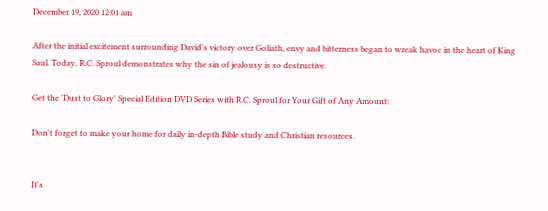December 19, 2020 12:01 am

After the initial excitement surrounding David's victory over Goliath, envy and bitterness began to wreak havoc in the heart of King Saul. Today, R.C. Sproul demonstrates why the sin of jealousy is so destructive.

Get the 'Dust to Glory' Special Edition DVD Series with R.C. Sproul for Your Gift of Any Amount:

Don't forget to make your home for daily in-depth Bible study and Christian resources.


It's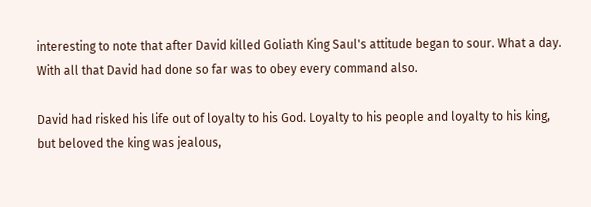interesting to note that after David killed Goliath King Saul's attitude began to sour. What a day. With all that David had done so far was to obey every command also.

David had risked his life out of loyalty to his God. Loyalty to his people and loyalty to his king, but beloved the king was jealous,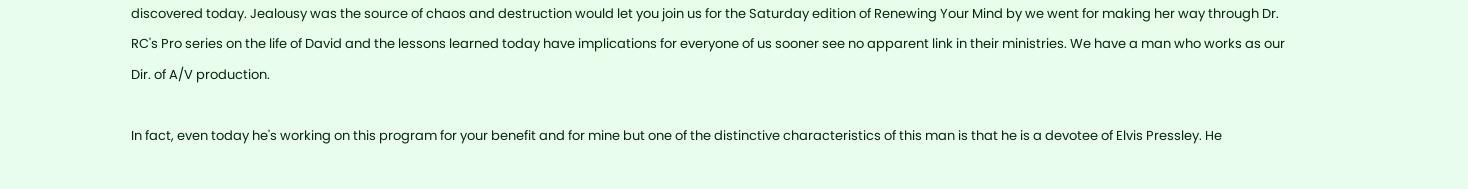discovered today. Jealousy was the source of chaos and destruction would let you join us for the Saturday edition of Renewing Your Mind by we went for making her way through Dr. RC's Pro series on the life of David and the lessons learned today have implications for everyone of us sooner see no apparent link in their ministries. We have a man who works as our Dir. of A/V production.

In fact, even today he's working on this program for your benefit and for mine but one of the distinctive characteristics of this man is that he is a devotee of Elvis Pressley. He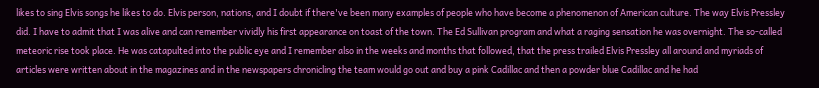likes to sing Elvis songs he likes to do. Elvis person, nations, and I doubt if there've been many examples of people who have become a phenomenon of American culture. The way Elvis Pressley did. I have to admit that I was alive and can remember vividly his first appearance on toast of the town. The Ed Sullivan program and what a raging sensation he was overnight. The so-called meteoric rise took place. He was catapulted into the public eye and I remember also in the weeks and months that followed, that the press trailed Elvis Pressley all around and myriads of articles were written about in the magazines and in the newspapers chronicling the team would go out and buy a pink Cadillac and then a powder blue Cadillac and he had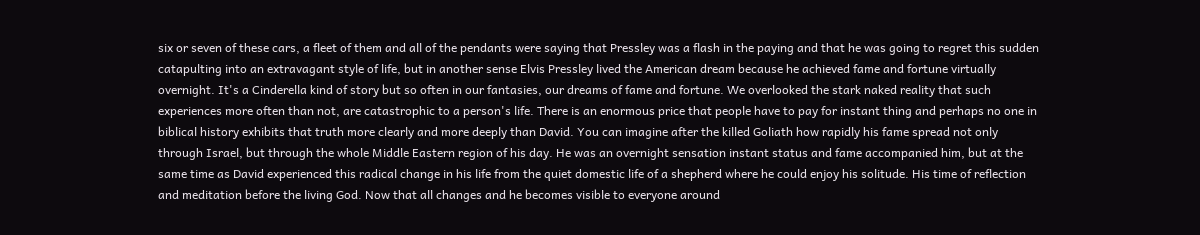six or seven of these cars, a fleet of them and all of the pendants were saying that Pressley was a flash in the paying and that he was going to regret this sudden catapulting into an extravagant style of life, but in another sense Elvis Pressley lived the American dream because he achieved fame and fortune virtually overnight. It's a Cinderella kind of story but so often in our fantasies, our dreams of fame and fortune. We overlooked the stark naked reality that such experiences more often than not, are catastrophic to a person's life. There is an enormous price that people have to pay for instant thing and perhaps no one in biblical history exhibits that truth more clearly and more deeply than David. You can imagine after the killed Goliath how rapidly his fame spread not only through Israel, but through the whole Middle Eastern region of his day. He was an overnight sensation instant status and fame accompanied him, but at the same time as David experienced this radical change in his life from the quiet domestic life of a shepherd where he could enjoy his solitude. His time of reflection and meditation before the living God. Now that all changes and he becomes visible to everyone around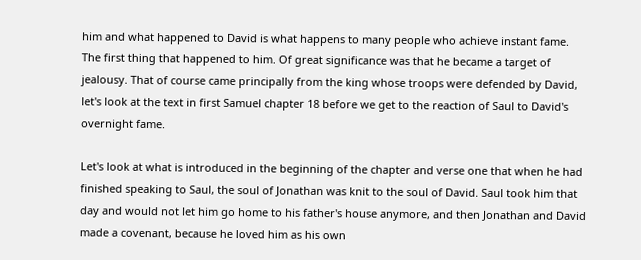him and what happened to David is what happens to many people who achieve instant fame. The first thing that happened to him. Of great significance was that he became a target of jealousy. That of course came principally from the king whose troops were defended by David, let's look at the text in first Samuel chapter 18 before we get to the reaction of Saul to David's overnight fame.

Let's look at what is introduced in the beginning of the chapter and verse one that when he had finished speaking to Saul, the soul of Jonathan was knit to the soul of David. Saul took him that day and would not let him go home to his father's house anymore, and then Jonathan and David made a covenant, because he loved him as his own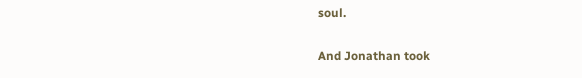soul.

And Jonathan took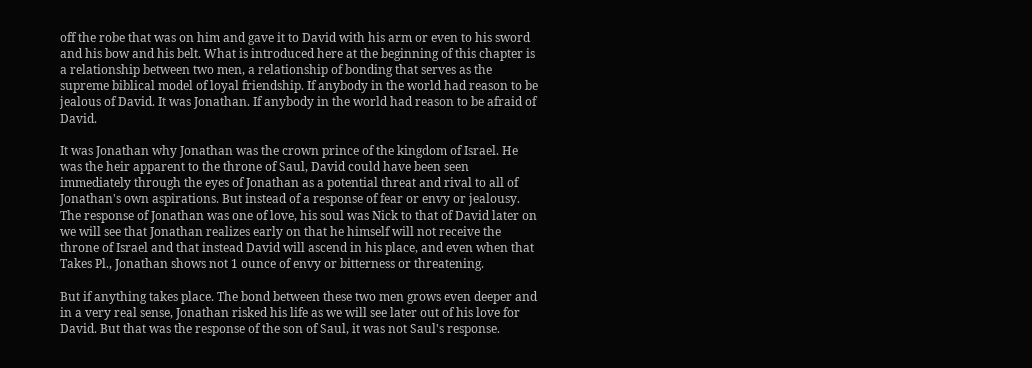off the robe that was on him and gave it to David with his arm or even to his sword and his bow and his belt. What is introduced here at the beginning of this chapter is a relationship between two men, a relationship of bonding that serves as the supreme biblical model of loyal friendship. If anybody in the world had reason to be jealous of David. It was Jonathan. If anybody in the world had reason to be afraid of David.

It was Jonathan why Jonathan was the crown prince of the kingdom of Israel. He was the heir apparent to the throne of Saul, David could have been seen immediately through the eyes of Jonathan as a potential threat and rival to all of Jonathan's own aspirations. But instead of a response of fear or envy or jealousy. The response of Jonathan was one of love, his soul was Nick to that of David later on we will see that Jonathan realizes early on that he himself will not receive the throne of Israel and that instead David will ascend in his place, and even when that Takes Pl., Jonathan shows not 1 ounce of envy or bitterness or threatening.

But if anything takes place. The bond between these two men grows even deeper and in a very real sense, Jonathan risked his life as we will see later out of his love for David. But that was the response of the son of Saul, it was not Saul's response.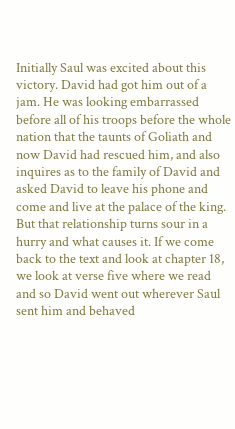Initially Saul was excited about this victory. David had got him out of a jam. He was looking embarrassed before all of his troops before the whole nation that the taunts of Goliath and now David had rescued him, and also inquires as to the family of David and asked David to leave his phone and come and live at the palace of the king. But that relationship turns sour in a hurry and what causes it. If we come back to the text and look at chapter 18, we look at verse five where we read and so David went out wherever Saul sent him and behaved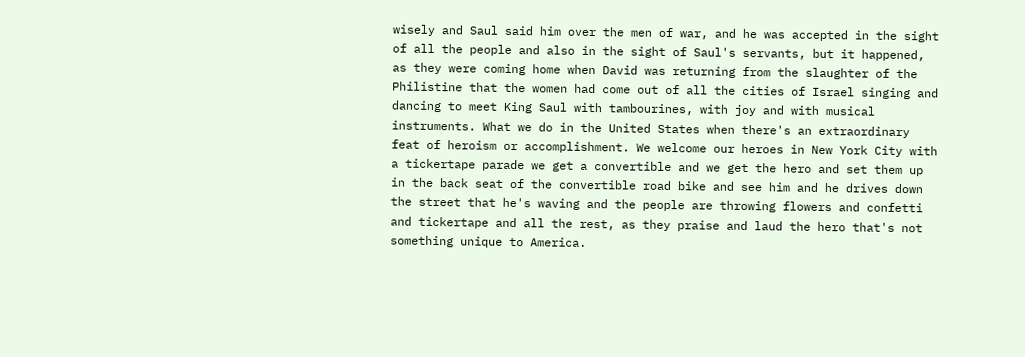wisely and Saul said him over the men of war, and he was accepted in the sight of all the people and also in the sight of Saul's servants, but it happened, as they were coming home when David was returning from the slaughter of the Philistine that the women had come out of all the cities of Israel singing and dancing to meet King Saul with tambourines, with joy and with musical instruments. What we do in the United States when there's an extraordinary feat of heroism or accomplishment. We welcome our heroes in New York City with a tickertape parade we get a convertible and we get the hero and set them up in the back seat of the convertible road bike and see him and he drives down the street that he's waving and the people are throwing flowers and confetti and tickertape and all the rest, as they praise and laud the hero that's not something unique to America.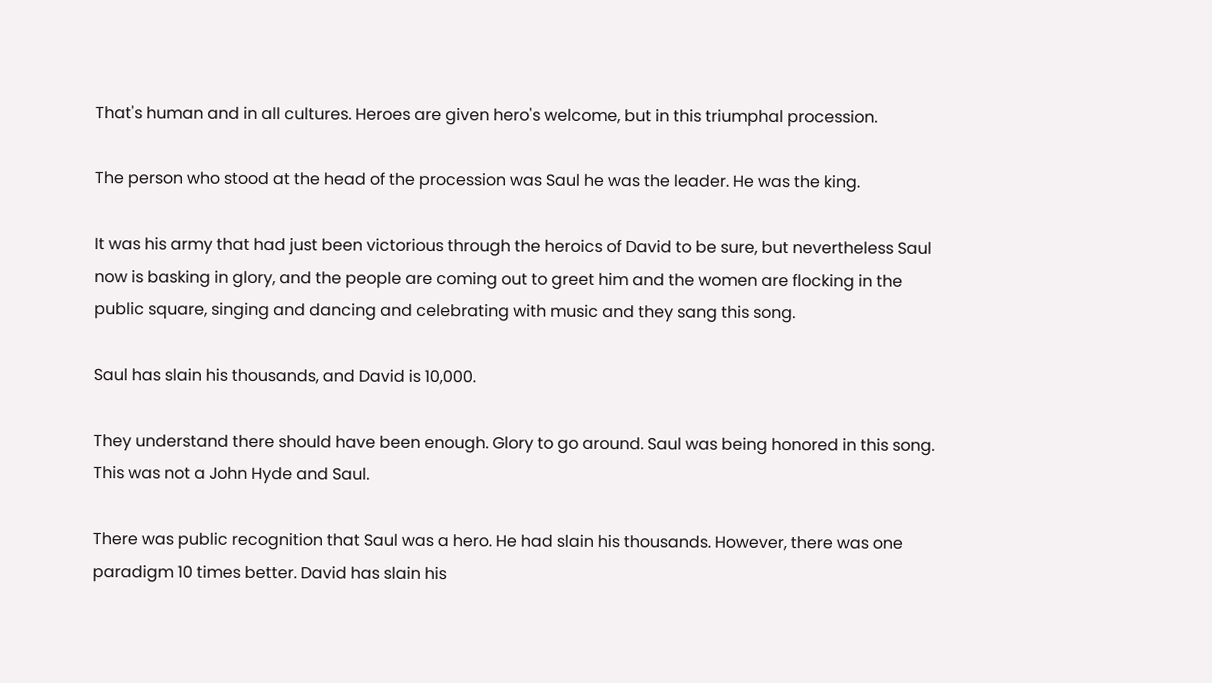That's human and in all cultures. Heroes are given hero's welcome, but in this triumphal procession.

The person who stood at the head of the procession was Saul he was the leader. He was the king.

It was his army that had just been victorious through the heroics of David to be sure, but nevertheless Saul now is basking in glory, and the people are coming out to greet him and the women are flocking in the public square, singing and dancing and celebrating with music and they sang this song.

Saul has slain his thousands, and David is 10,000.

They understand there should have been enough. Glory to go around. Saul was being honored in this song. This was not a John Hyde and Saul.

There was public recognition that Saul was a hero. He had slain his thousands. However, there was one paradigm 10 times better. David has slain his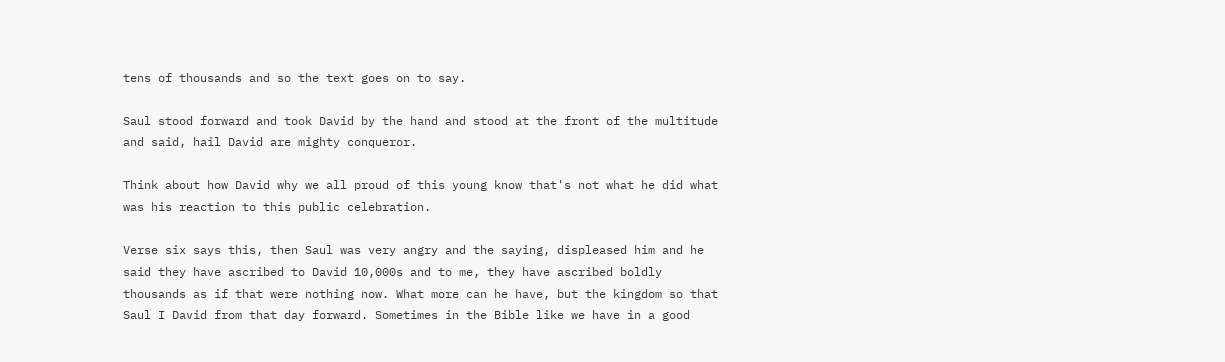tens of thousands and so the text goes on to say.

Saul stood forward and took David by the hand and stood at the front of the multitude and said, hail David are mighty conqueror.

Think about how David why we all proud of this young know that's not what he did what was his reaction to this public celebration.

Verse six says this, then Saul was very angry and the saying, displeased him and he said they have ascribed to David 10,000s and to me, they have ascribed boldly thousands as if that were nothing now. What more can he have, but the kingdom so that Saul I David from that day forward. Sometimes in the Bible like we have in a good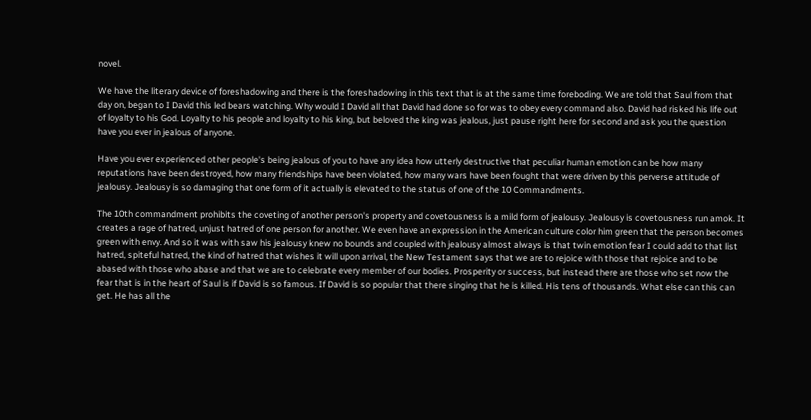novel.

We have the literary device of foreshadowing and there is the foreshadowing in this text that is at the same time foreboding. We are told that Saul from that day on, began to I David this led bears watching. Why would I David all that David had done so for was to obey every command also. David had risked his life out of loyalty to his God. Loyalty to his people and loyalty to his king, but beloved the king was jealous, just pause right here for second and ask you the question have you ever in jealous of anyone.

Have you ever experienced other people's being jealous of you to have any idea how utterly destructive that peculiar human emotion can be how many reputations have been destroyed, how many friendships have been violated, how many wars have been fought that were driven by this perverse attitude of jealousy. Jealousy is so damaging that one form of it actually is elevated to the status of one of the 10 Commandments.

The 10th commandment prohibits the coveting of another person's property and covetousness is a mild form of jealousy. Jealousy is covetousness run amok. It creates a rage of hatred, unjust hatred of one person for another. We even have an expression in the American culture color him green that the person becomes green with envy. And so it was with saw his jealousy knew no bounds and coupled with jealousy almost always is that twin emotion fear I could add to that list hatred, spiteful hatred, the kind of hatred that wishes it will upon arrival, the New Testament says that we are to rejoice with those that rejoice and to be abased with those who abase and that we are to celebrate every member of our bodies. Prosperity or success, but instead there are those who set now the fear that is in the heart of Saul is if David is so famous. If David is so popular that there singing that he is killed. His tens of thousands. What else can this can get. He has all the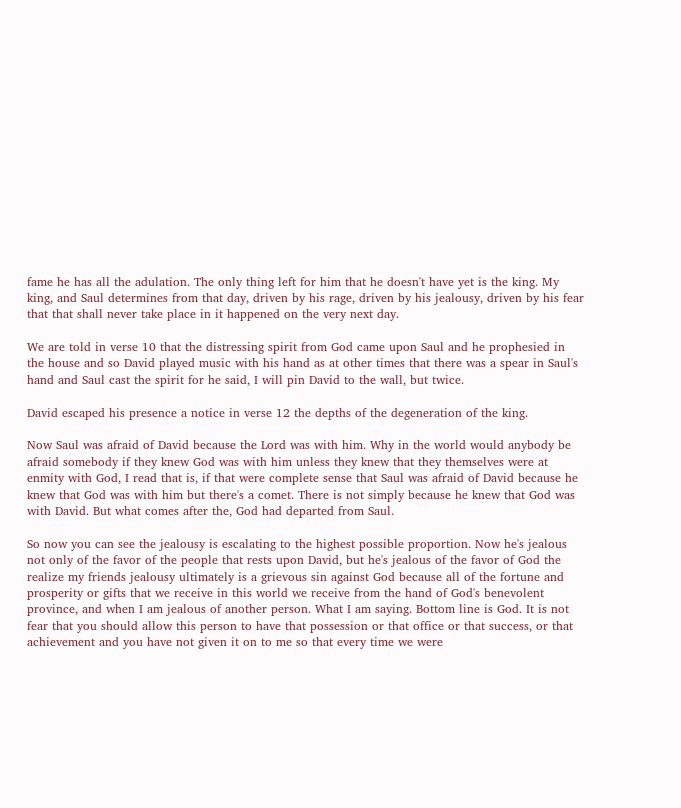fame he has all the adulation. The only thing left for him that he doesn't have yet is the king. My king, and Saul determines from that day, driven by his rage, driven by his jealousy, driven by his fear that that shall never take place in it happened on the very next day.

We are told in verse 10 that the distressing spirit from God came upon Saul and he prophesied in the house and so David played music with his hand as at other times that there was a spear in Saul's hand and Saul cast the spirit for he said, I will pin David to the wall, but twice.

David escaped his presence a notice in verse 12 the depths of the degeneration of the king.

Now Saul was afraid of David because the Lord was with him. Why in the world would anybody be afraid somebody if they knew God was with him unless they knew that they themselves were at enmity with God, I read that is, if that were complete sense that Saul was afraid of David because he knew that God was with him but there's a comet. There is not simply because he knew that God was with David. But what comes after the, God had departed from Saul.

So now you can see the jealousy is escalating to the highest possible proportion. Now he's jealous not only of the favor of the people that rests upon David, but he's jealous of the favor of God the realize my friends jealousy ultimately is a grievous sin against God because all of the fortune and prosperity or gifts that we receive in this world we receive from the hand of God's benevolent province, and when I am jealous of another person. What I am saying. Bottom line is God. It is not fear that you should allow this person to have that possession or that office or that success, or that achievement and you have not given it on to me so that every time we were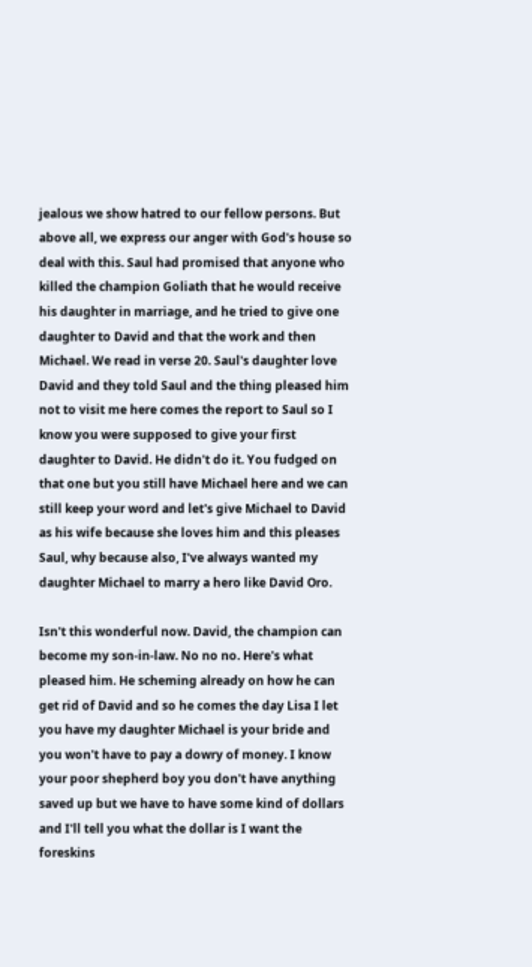jealous we show hatred to our fellow persons. But above all, we express our anger with God's house so deal with this. Saul had promised that anyone who killed the champion Goliath that he would receive his daughter in marriage, and he tried to give one daughter to David and that the work and then Michael. We read in verse 20. Saul's daughter love David and they told Saul and the thing pleased him not to visit me here comes the report to Saul so I know you were supposed to give your first daughter to David. He didn't do it. You fudged on that one but you still have Michael here and we can still keep your word and let's give Michael to David as his wife because she loves him and this pleases Saul, why because also, I've always wanted my daughter Michael to marry a hero like David Oro.

Isn't this wonderful now. David, the champion can become my son-in-law. No no no. Here's what pleased him. He scheming already on how he can get rid of David and so he comes the day Lisa I let you have my daughter Michael is your bride and you won't have to pay a dowry of money. I know your poor shepherd boy you don't have anything saved up but we have to have some kind of dollars and I'll tell you what the dollar is I want the foreskins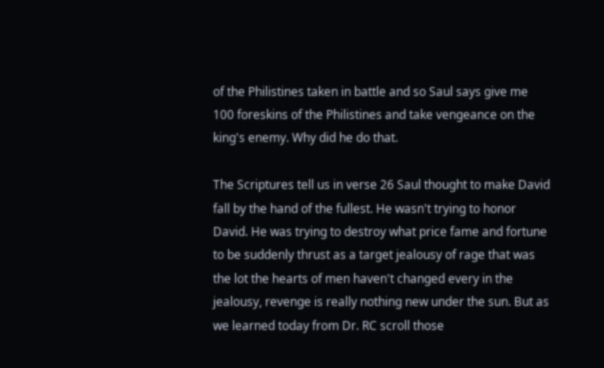of the Philistines taken in battle and so Saul says give me 100 foreskins of the Philistines and take vengeance on the king's enemy. Why did he do that.

The Scriptures tell us in verse 26 Saul thought to make David fall by the hand of the fullest. He wasn't trying to honor David. He was trying to destroy what price fame and fortune to be suddenly thrust as a target jealousy of rage that was the lot the hearts of men haven't changed every in the jealousy, revenge is really nothing new under the sun. But as we learned today from Dr. RC scroll those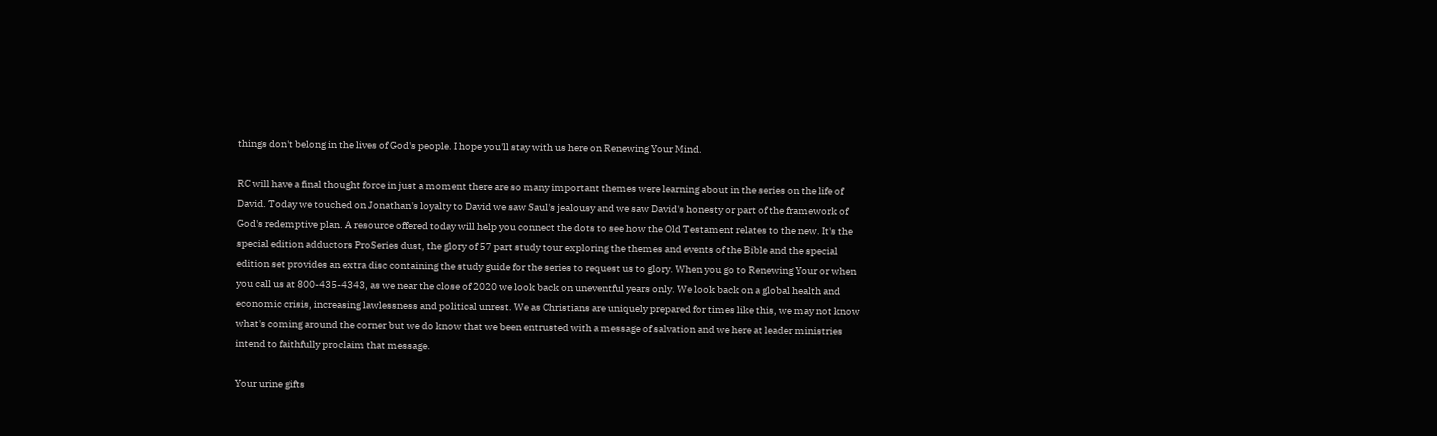things don't belong in the lives of God's people. I hope you'll stay with us here on Renewing Your Mind.

RC will have a final thought force in just a moment there are so many important themes were learning about in the series on the life of David. Today we touched on Jonathan's loyalty to David we saw Saul's jealousy and we saw David's honesty or part of the framework of God's redemptive plan. A resource offered today will help you connect the dots to see how the Old Testament relates to the new. It's the special edition adductors ProSeries dust, the glory of 57 part study tour exploring the themes and events of the Bible and the special edition set provides an extra disc containing the study guide for the series to request us to glory. When you go to Renewing Your or when you call us at 800-435-4343, as we near the close of 2020 we look back on uneventful years only. We look back on a global health and economic crisis, increasing lawlessness and political unrest. We as Christians are uniquely prepared for times like this, we may not know what's coming around the corner but we do know that we been entrusted with a message of salvation and we here at leader ministries intend to faithfully proclaim that message.

Your urine gifts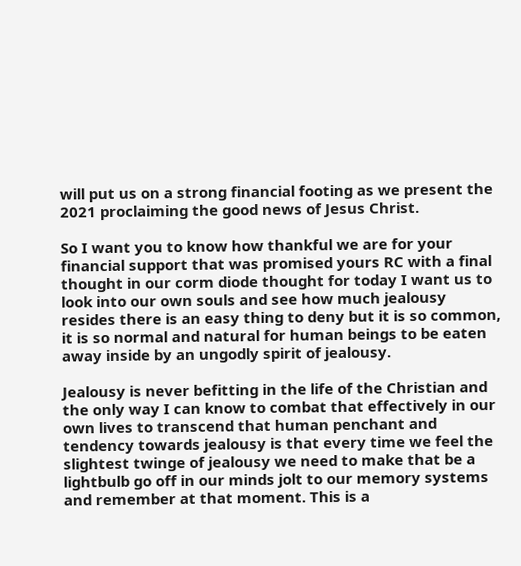will put us on a strong financial footing as we present the 2021 proclaiming the good news of Jesus Christ.

So I want you to know how thankful we are for your financial support that was promised yours RC with a final thought in our corm diode thought for today I want us to look into our own souls and see how much jealousy resides there is an easy thing to deny but it is so common, it is so normal and natural for human beings to be eaten away inside by an ungodly spirit of jealousy.

Jealousy is never befitting in the life of the Christian and the only way I can know to combat that effectively in our own lives to transcend that human penchant and tendency towards jealousy is that every time we feel the slightest twinge of jealousy we need to make that be a lightbulb go off in our minds jolt to our memory systems and remember at that moment. This is a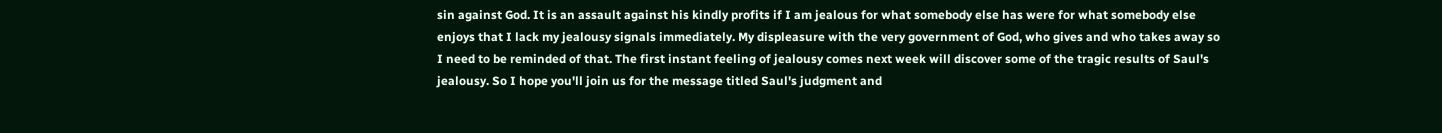sin against God. It is an assault against his kindly profits if I am jealous for what somebody else has were for what somebody else enjoys that I lack my jealousy signals immediately. My displeasure with the very government of God, who gives and who takes away so I need to be reminded of that. The first instant feeling of jealousy comes next week will discover some of the tragic results of Saul's jealousy. So I hope you'll join us for the message titled Saul's judgment and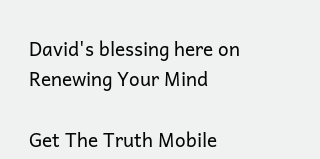David's blessing here on Renewing Your Mind

Get The Truth Mobile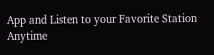App and Listen to your Favorite Station Anytime